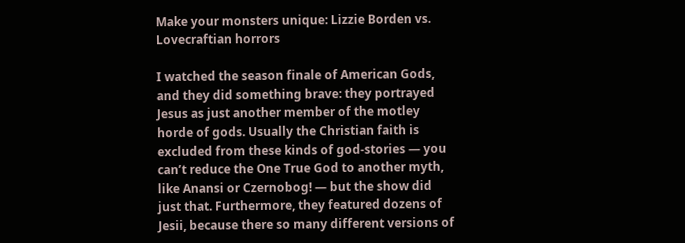Make your monsters unique: Lizzie Borden vs. Lovecraftian horrors

I watched the season finale of American Gods, and they did something brave: they portrayed Jesus as just another member of the motley horde of gods. Usually the Christian faith is excluded from these kinds of god-stories — you can’t reduce the One True God to another myth, like Anansi or Czernobog! — but the show did just that. Furthermore, they featured dozens of Jesii, because there so many different versions of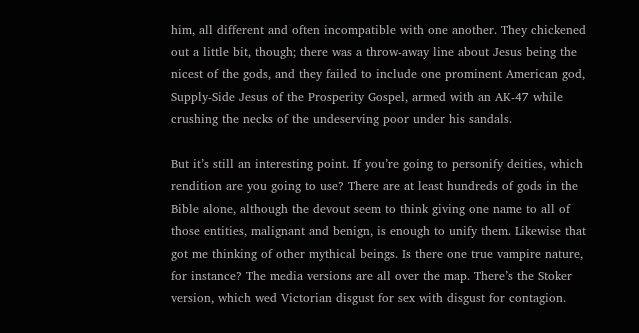him, all different and often incompatible with one another. They chickened out a little bit, though; there was a throw-away line about Jesus being the nicest of the gods, and they failed to include one prominent American god, Supply-Side Jesus of the Prosperity Gospel, armed with an AK-47 while crushing the necks of the undeserving poor under his sandals.

But it’s still an interesting point. If you’re going to personify deities, which rendition are you going to use? There are at least hundreds of gods in the Bible alone, although the devout seem to think giving one name to all of those entities, malignant and benign, is enough to unify them. Likewise that got me thinking of other mythical beings. Is there one true vampire nature, for instance? The media versions are all over the map. There’s the Stoker version, which wed Victorian disgust for sex with disgust for contagion.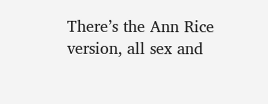There’s the Ann Rice version, all sex and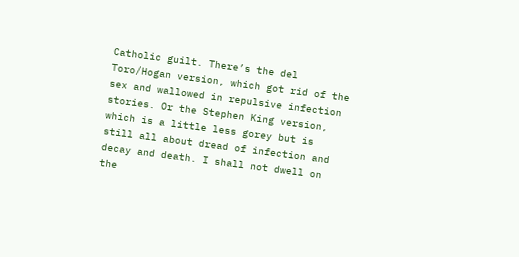Catholic guilt. There’s the del Toro/Hogan version, which got rid of the sex and wallowed in repulsive infection stories. Or the Stephen King version, which is a little less gorey but is still all about dread of infection and decay and death. I shall not dwell on the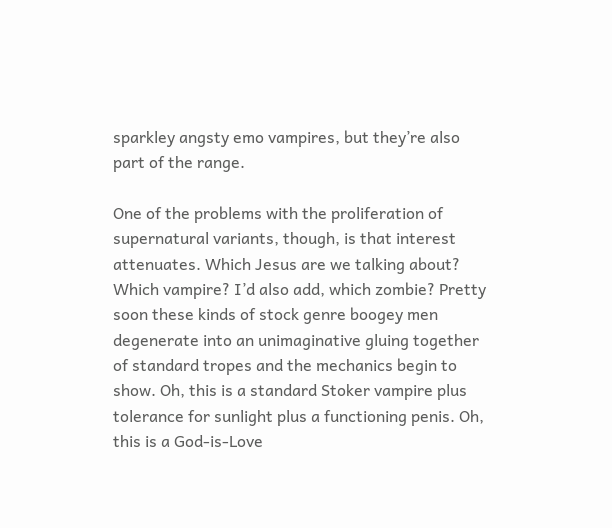sparkley angsty emo vampires, but they’re also part of the range.

One of the problems with the proliferation of supernatural variants, though, is that interest attenuates. Which Jesus are we talking about? Which vampire? I’d also add, which zombie? Pretty soon these kinds of stock genre boogey men degenerate into an unimaginative gluing together of standard tropes and the mechanics begin to show. Oh, this is a standard Stoker vampire plus tolerance for sunlight plus a functioning penis. Oh, this is a God-is-Love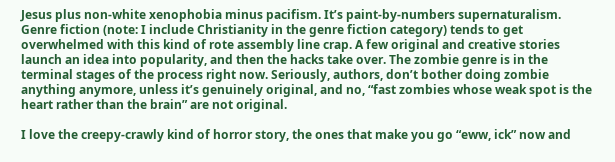Jesus plus non-white xenophobia minus pacifism. It’s paint-by-numbers supernaturalism. Genre fiction (note: I include Christianity in the genre fiction category) tends to get overwhelmed with this kind of rote assembly line crap. A few original and creative stories launch an idea into popularity, and then the hacks take over. The zombie genre is in the terminal stages of the process right now. Seriously, authors, don’t bother doing zombie anything anymore, unless it’s genuinely original, and no, “fast zombies whose weak spot is the heart rather than the brain” are not original.

I love the creepy-crawly kind of horror story, the ones that make you go “eww, ick” now and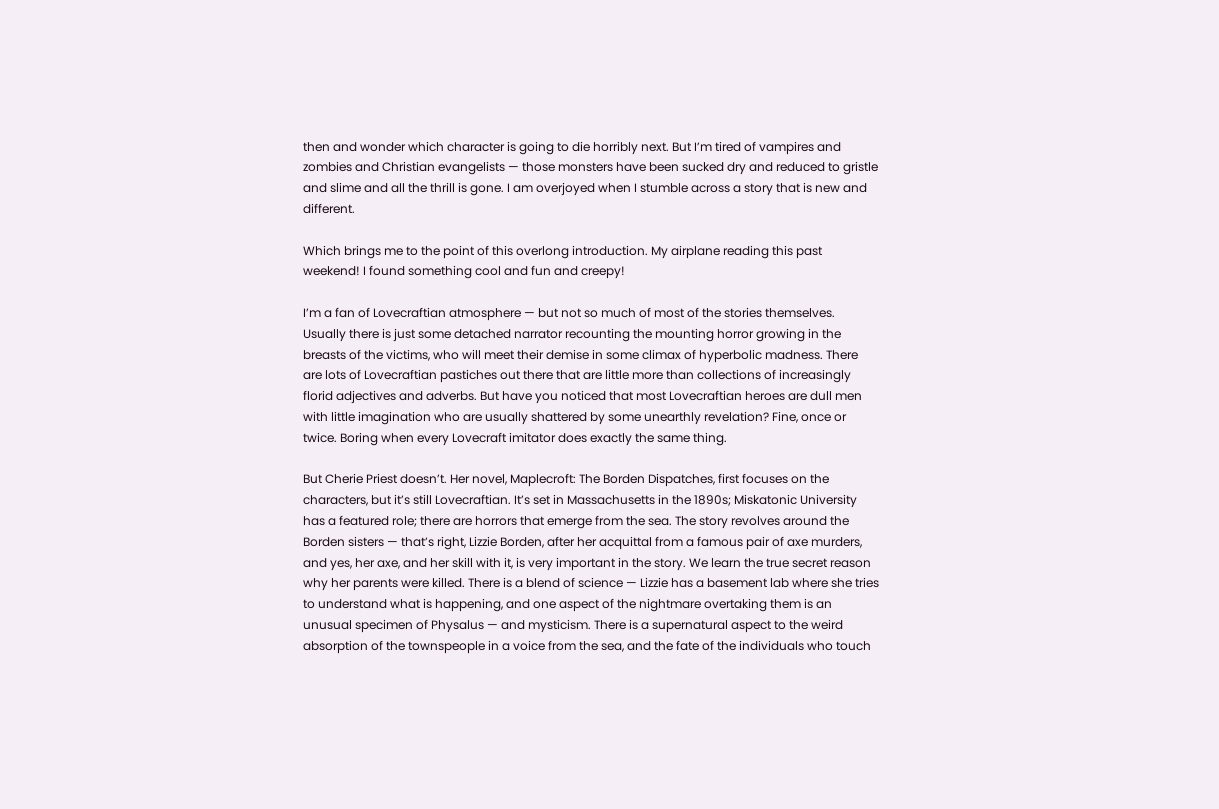then and wonder which character is going to die horribly next. But I’m tired of vampires and zombies and Christian evangelists — those monsters have been sucked dry and reduced to gristle and slime and all the thrill is gone. I am overjoyed when I stumble across a story that is new and different.

Which brings me to the point of this overlong introduction. My airplane reading this past weekend! I found something cool and fun and creepy!

I’m a fan of Lovecraftian atmosphere — but not so much of most of the stories themselves. Usually there is just some detached narrator recounting the mounting horror growing in the breasts of the victims, who will meet their demise in some climax of hyperbolic madness. There are lots of Lovecraftian pastiches out there that are little more than collections of increasingly florid adjectives and adverbs. But have you noticed that most Lovecraftian heroes are dull men with little imagination who are usually shattered by some unearthly revelation? Fine, once or twice. Boring when every Lovecraft imitator does exactly the same thing.

But Cherie Priest doesn’t. Her novel, Maplecroft: The Borden Dispatches, first focuses on the characters, but it’s still Lovecraftian. It’s set in Massachusetts in the 1890s; Miskatonic University has a featured role; there are horrors that emerge from the sea. The story revolves around the Borden sisters — that’s right, Lizzie Borden, after her acquittal from a famous pair of axe murders, and yes, her axe, and her skill with it, is very important in the story. We learn the true secret reason why her parents were killed. There is a blend of science — Lizzie has a basement lab where she tries to understand what is happening, and one aspect of the nightmare overtaking them is an unusual specimen of Physalus — and mysticism. There is a supernatural aspect to the weird absorption of the townspeople in a voice from the sea, and the fate of the individuals who touch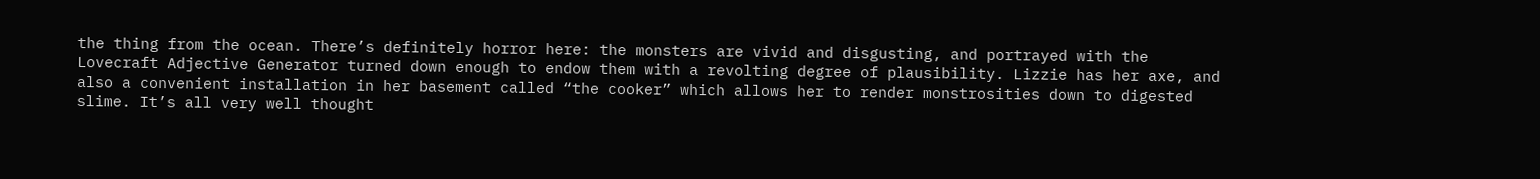the thing from the ocean. There’s definitely horror here: the monsters are vivid and disgusting, and portrayed with the Lovecraft Adjective Generator turned down enough to endow them with a revolting degree of plausibility. Lizzie has her axe, and also a convenient installation in her basement called “the cooker” which allows her to render monstrosities down to digested slime. It’s all very well thought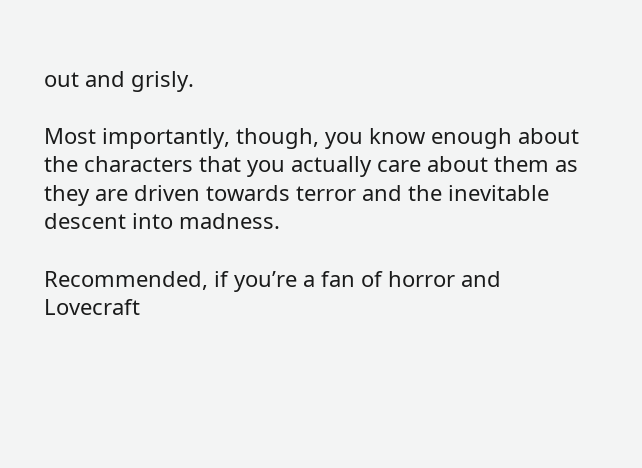out and grisly.

Most importantly, though, you know enough about the characters that you actually care about them as they are driven towards terror and the inevitable descent into madness.

Recommended, if you’re a fan of horror and Lovecraft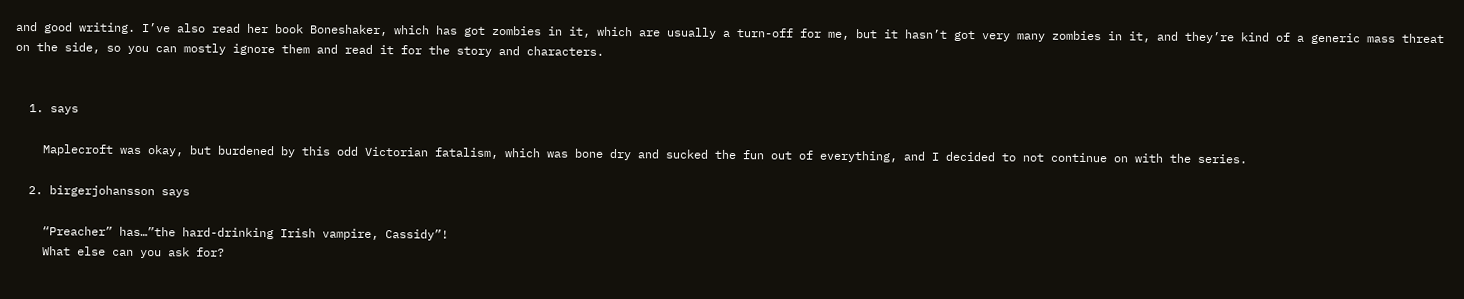and good writing. I’ve also read her book Boneshaker, which has got zombies in it, which are usually a turn-off for me, but it hasn’t got very many zombies in it, and they’re kind of a generic mass threat on the side, so you can mostly ignore them and read it for the story and characters.


  1. says

    Maplecroft was okay, but burdened by this odd Victorian fatalism, which was bone dry and sucked the fun out of everything, and I decided to not continue on with the series.

  2. birgerjohansson says

    “Preacher” has…”the hard-drinking Irish vampire, Cassidy”!
    What else can you ask for?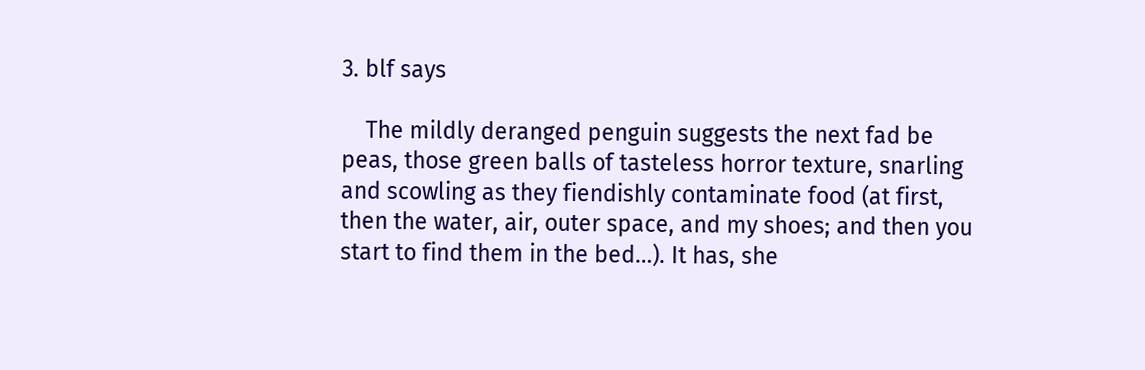3. blf says

    The mildly deranged penguin suggests the next fad be peas, those green balls of tasteless horror texture, snarling and scowling as they fiendishly contaminate food (at first, then the water, air, outer space, and my shoes; and then you start to find them in the bed…). It has, she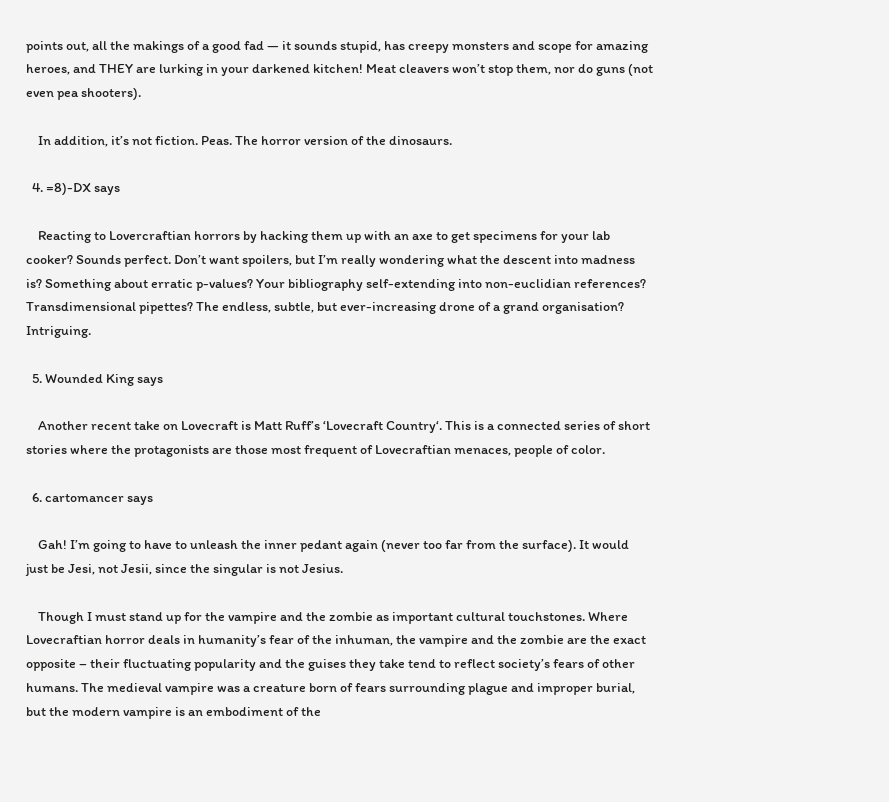points out, all the makings of a good fad — it sounds stupid, has creepy monsters and scope for amazing heroes, and THEY are lurking in your darkened kitchen! Meat cleavers won’t stop them, nor do guns (not even pea shooters).

    In addition, it’s not fiction. Peas. The horror version of the dinosaurs.

  4. =8)-DX says

    Reacting to Lovercraftian horrors by hacking them up with an axe to get specimens for your lab cooker? Sounds perfect. Don’t want spoilers, but I’m really wondering what the descent into madness is? Something about erratic p-values? Your bibliography self-extending into non-euclidian references? Transdimensional pipettes? The endless, subtle, but ever-increasing drone of a grand organisation? Intriguing.

  5. Wounded King says

    Another recent take on Lovecraft is Matt Ruff’s ‘Lovecraft Country‘. This is a connected series of short stories where the protagonists are those most frequent of Lovecraftian menaces, people of color.

  6. cartomancer says

    Gah! I’m going to have to unleash the inner pedant again (never too far from the surface). It would just be Jesi, not Jesii, since the singular is not Jesius.

    Though I must stand up for the vampire and the zombie as important cultural touchstones. Where Lovecraftian horror deals in humanity’s fear of the inhuman, the vampire and the zombie are the exact opposite – their fluctuating popularity and the guises they take tend to reflect society’s fears of other humans. The medieval vampire was a creature born of fears surrounding plague and improper burial, but the modern vampire is an embodiment of the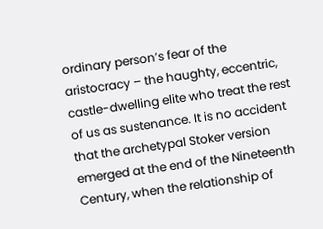ordinary person’s fear of the aristocracy – the haughty, eccentric, castle-dwelling elite who treat the rest of us as sustenance. It is no accident that the archetypal Stoker version emerged at the end of the Nineteenth Century, when the relationship of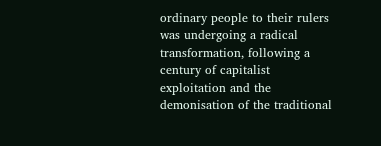ordinary people to their rulers was undergoing a radical transformation, following a century of capitalist exploitation and the demonisation of the traditional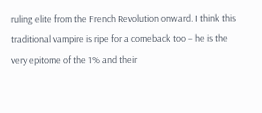ruling elite from the French Revolution onward. I think this traditional vampire is ripe for a comeback too – he is the very epitome of the 1% and their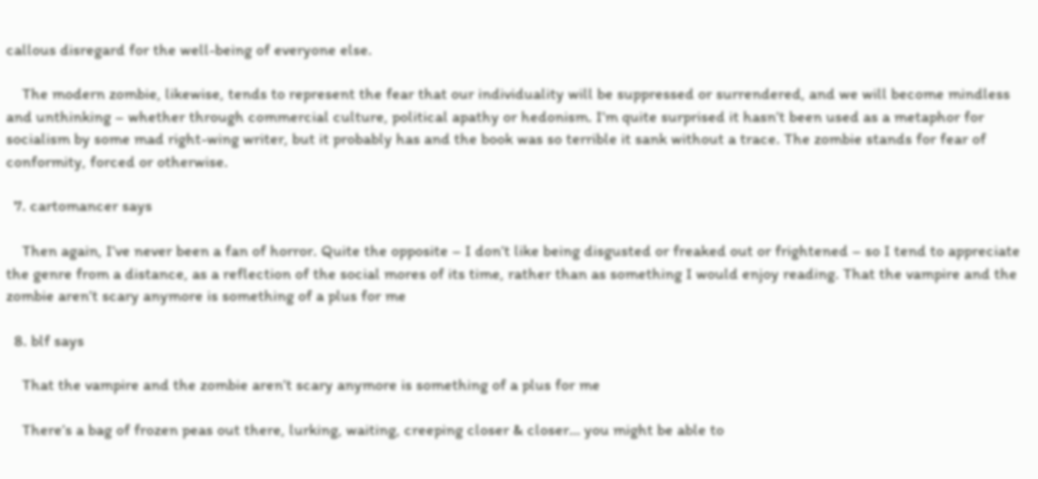callous disregard for the well-being of everyone else.

    The modern zombie, likewise, tends to represent the fear that our individuality will be suppressed or surrendered, and we will become mindless and unthinking – whether through commercial culture, political apathy or hedonism. I’m quite surprised it hasn’t been used as a metaphor for socialism by some mad right-wing writer, but it probably has and the book was so terrible it sank without a trace. The zombie stands for fear of conformity, forced or otherwise.

  7. cartomancer says

    Then again, I’ve never been a fan of horror. Quite the opposite – I don’t like being disgusted or freaked out or frightened – so I tend to appreciate the genre from a distance, as a reflection of the social mores of its time, rather than as something I would enjoy reading. That the vampire and the zombie aren’t scary anymore is something of a plus for me

  8. blf says

    That the vampire and the zombie aren’t scary anymore is something of a plus for me

    There’s a bag of frozen peas out there, lurking, waiting, creeping closer & closer… you might be able to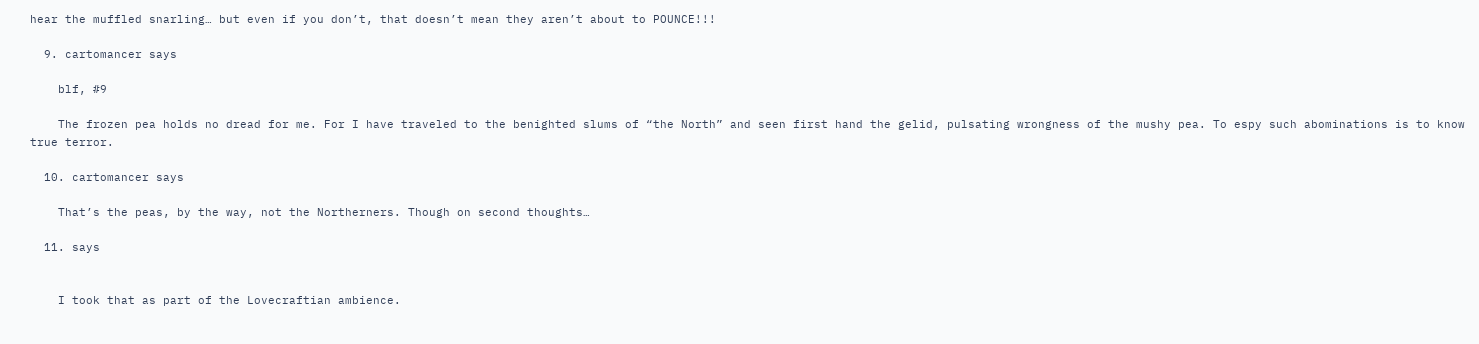hear the muffled snarling… but even if you don’t, that doesn’t mean they aren’t about to POUNCE!!!

  9. cartomancer says

    blf, #9

    The frozen pea holds no dread for me. For I have traveled to the benighted slums of “the North” and seen first hand the gelid, pulsating wrongness of the mushy pea. To espy such abominations is to know true terror.

  10. cartomancer says

    That’s the peas, by the way, not the Northerners. Though on second thoughts…

  11. says


    I took that as part of the Lovecraftian ambience.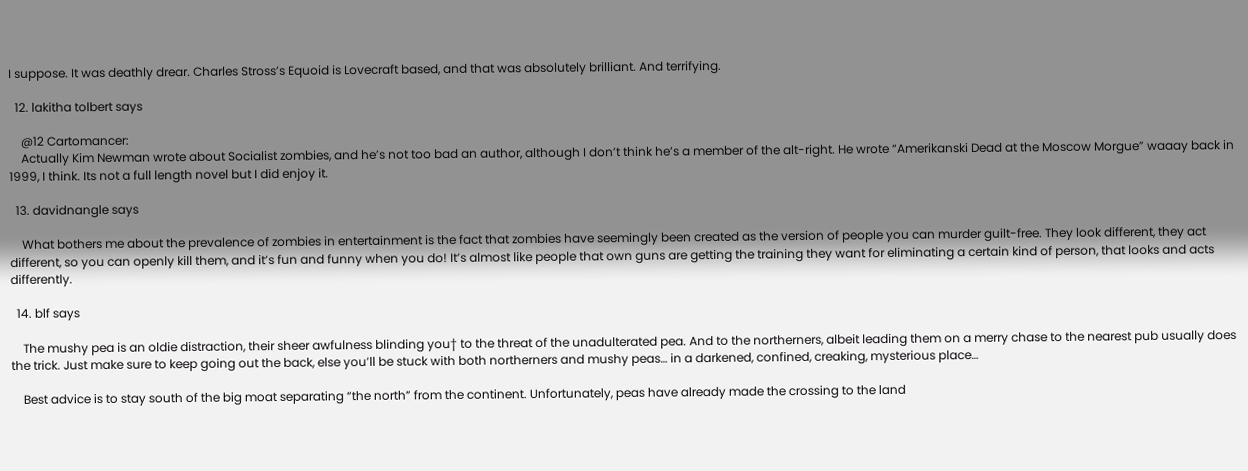I suppose. It was deathly drear. Charles Stross’s Equoid is Lovecraft based, and that was absolutely brilliant. And terrifying.

  12. lakitha tolbert says

    @12 Cartomancer:
    Actually Kim Newman wrote about Socialist zombies, and he’s not too bad an author, although I don’t think he’s a member of the alt-right. He wrote “Amerikanski Dead at the Moscow Morgue” waaay back in 1999, I think. Its not a full length novel but I did enjoy it.

  13. davidnangle says

    What bothers me about the prevalence of zombies in entertainment is the fact that zombies have seemingly been created as the version of people you can murder guilt-free. They look different, they act different, so you can openly kill them, and it’s fun and funny when you do! It’s almost like people that own guns are getting the training they want for eliminating a certain kind of person, that looks and acts differently.

  14. blf says

    The mushy pea is an oldie distraction, their sheer awfulness blinding you† to the threat of the unadulterated pea. And to the northerners, albeit leading them on a merry chase to the nearest pub usually does the trick. Just make sure to keep going out the back, else you’ll be stuck with both northerners and mushy peas… in a darkened, confined, creaking, mysterious place…

    Best advice is to stay south of the big moat separating “the north” from the continent. Unfortunately, peas have already made the crossing to the land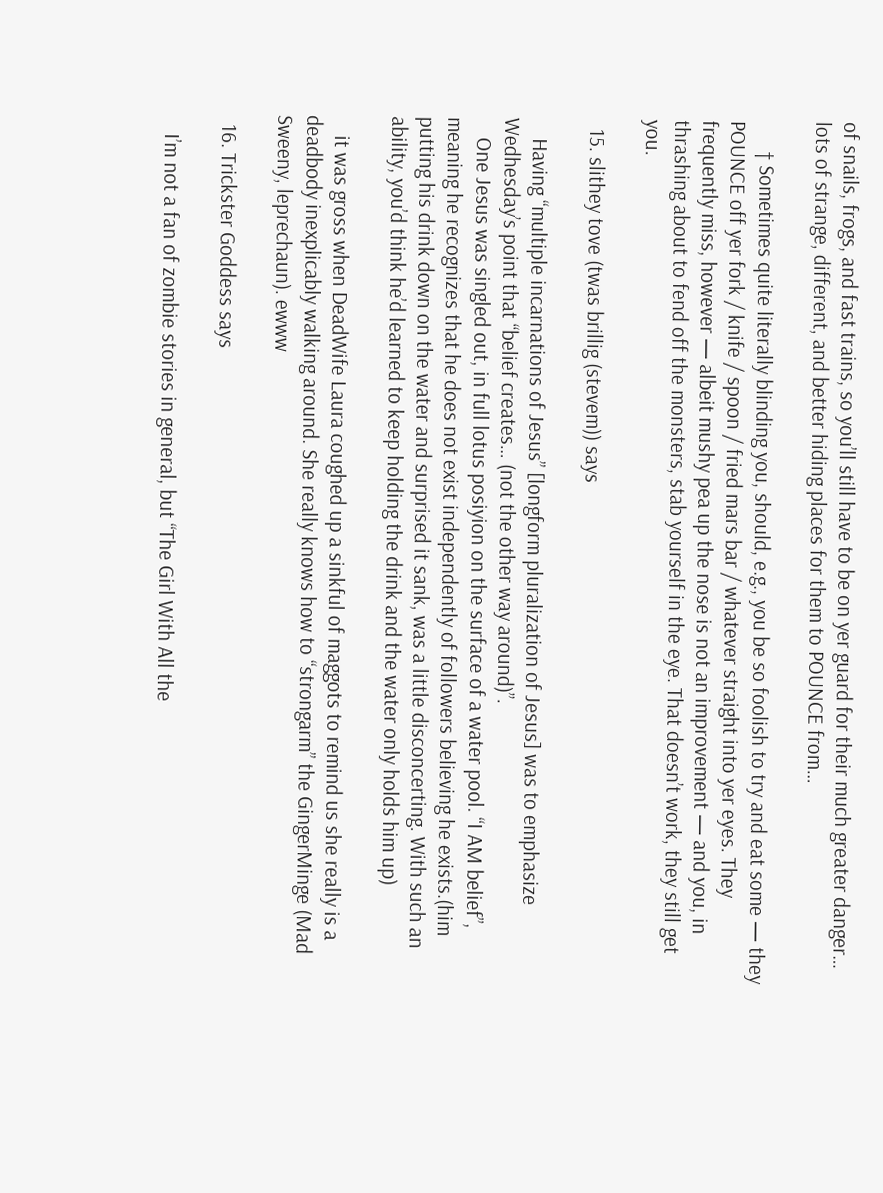of snails, frogs, and fast trains, so you’ll still have to be on yer guard for their much greater danger… lots of strange, different, and better hiding places for them to POUNCE from…

      † Sometimes quite literally blinding you, should, e.g., you be so foolish to try and eat some — they POUNCE off yer fork / knife / spoon / fried mars bar / whatever straight into yer eyes. They frequently miss, however — albeit mushy pea up the nose is not an improvement — and you, in thrashing about to fend off the monsters, stab yourself in the eye. That doesn’t work, they still get you.

  15. slithey tove (twas brillig (stevem)) says

    Having “multiple incarnations of Jesus” [longform pluralization of Jesus] was to emphasize Wedhesday’s point that “belief creates… (not the other way around)”.
    One Jesus was singled out, in full lotus posiyion on the surface of a water pool. “I AM belief”, meaning he recognizes that he does not exist independently of followers believing he exists.(him putting his drink down on the water and surprised it sank, was a little disconcerting. With such an ability, you’d think he’d learned to keep holding the drink and the water only holds him up)

    it was gross when DeadWife Laura coughed up a sinkful of maggots to remind us she really is a deadbody inexplicably walking around. She really knows how to “strongarm” the GingerMinge (Mad Sweeny, leprechaun). ewww

  16. Trickster Goddess says

    I’m not a fan of zombie stories in general, but “The Girl With All the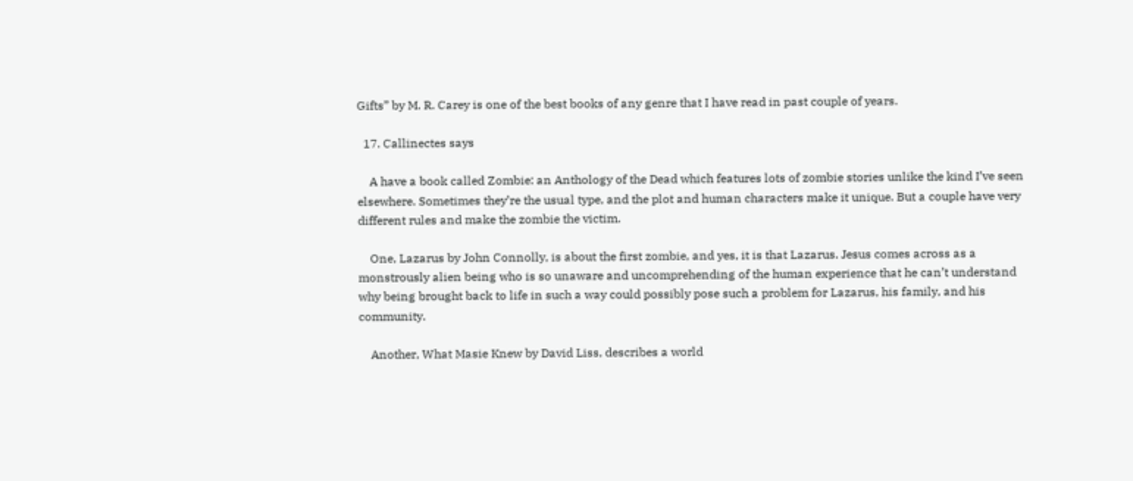Gifts” by M. R. Carey is one of the best books of any genre that I have read in past couple of years.

  17. Callinectes says

    A have a book called Zombie: an Anthology of the Dead which features lots of zombie stories unlike the kind I’ve seen elsewhere. Sometimes they’re the usual type, and the plot and human characters make it unique. But a couple have very different rules and make the zombie the victim.

    One, Lazarus by John Connolly, is about the first zombie, and yes, it is that Lazarus. Jesus comes across as a monstrously alien being who is so unaware and uncomprehending of the human experience that he can’t understand why being brought back to life in such a way could possibly pose such a problem for Lazarus, his family, and his community.

    Another, What Masie Knew by David Liss, describes a world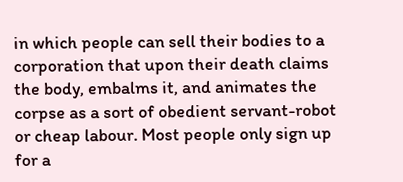in which people can sell their bodies to a corporation that upon their death claims the body, embalms it, and animates the corpse as a sort of obedient servant-robot or cheap labour. Most people only sign up for a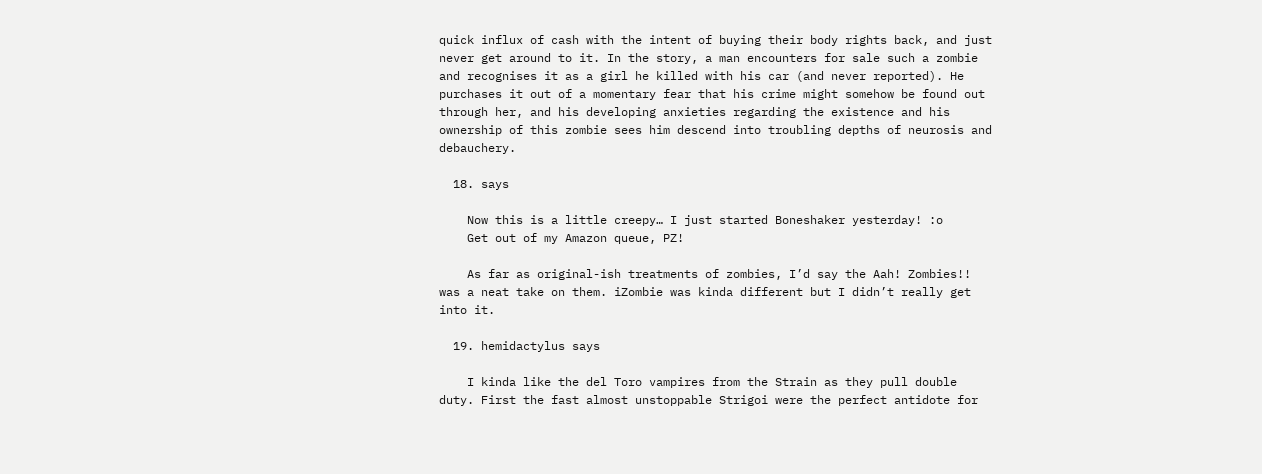quick influx of cash with the intent of buying their body rights back, and just never get around to it. In the story, a man encounters for sale such a zombie and recognises it as a girl he killed with his car (and never reported). He purchases it out of a momentary fear that his crime might somehow be found out through her, and his developing anxieties regarding the existence and his ownership of this zombie sees him descend into troubling depths of neurosis and debauchery.

  18. says

    Now this is a little creepy… I just started Boneshaker yesterday! :o
    Get out of my Amazon queue, PZ!

    As far as original-ish treatments of zombies, I’d say the Aah! Zombies!! was a neat take on them. iZombie was kinda different but I didn’t really get into it.

  19. hemidactylus says

    I kinda like the del Toro vampires from the Strain as they pull double duty. First the fast almost unstoppable Strigoi were the perfect antidote for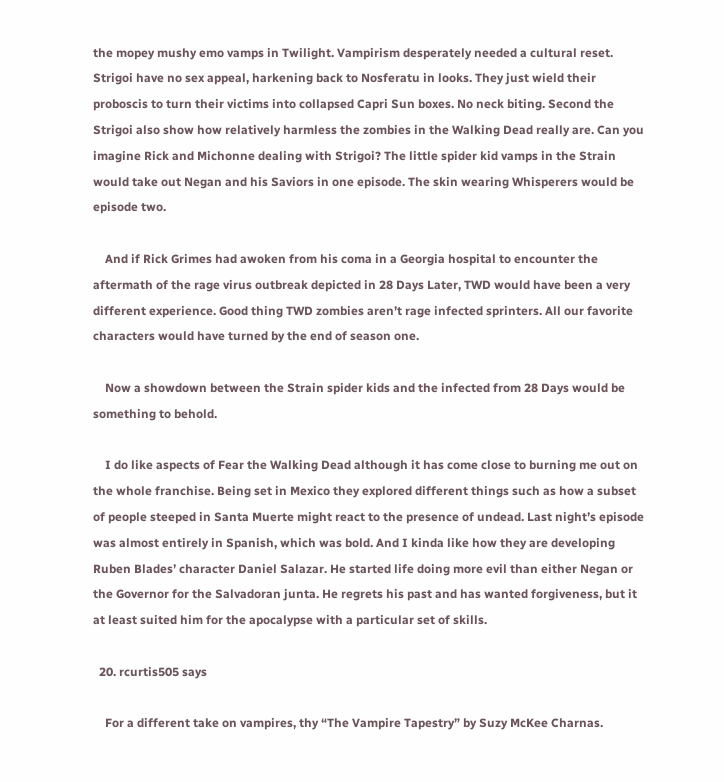the mopey mushy emo vamps in Twilight. Vampirism desperately needed a cultural reset. Strigoi have no sex appeal, harkening back to Nosferatu in looks. They just wield their proboscis to turn their victims into collapsed Capri Sun boxes. No neck biting. Second the Strigoi also show how relatively harmless the zombies in the Walking Dead really are. Can you imagine Rick and Michonne dealing with Strigoi? The little spider kid vamps in the Strain would take out Negan and his Saviors in one episode. The skin wearing Whisperers would be episode two.

    And if Rick Grimes had awoken from his coma in a Georgia hospital to encounter the aftermath of the rage virus outbreak depicted in 28 Days Later, TWD would have been a very different experience. Good thing TWD zombies aren’t rage infected sprinters. All our favorite characters would have turned by the end of season one.

    Now a showdown between the Strain spider kids and the infected from 28 Days would be something to behold.

    I do like aspects of Fear the Walking Dead although it has come close to burning me out on the whole franchise. Being set in Mexico they explored different things such as how a subset of people steeped in Santa Muerte might react to the presence of undead. Last night’s episode was almost entirely in Spanish, which was bold. And I kinda like how they are developing Ruben Blades’ character Daniel Salazar. He started life doing more evil than either Negan or the Governor for the Salvadoran junta. He regrets his past and has wanted forgiveness, but it at least suited him for the apocalypse with a particular set of skills.

  20. rcurtis505 says

    For a different take on vampires, thy “The Vampire Tapestry” by Suzy McKee Charnas.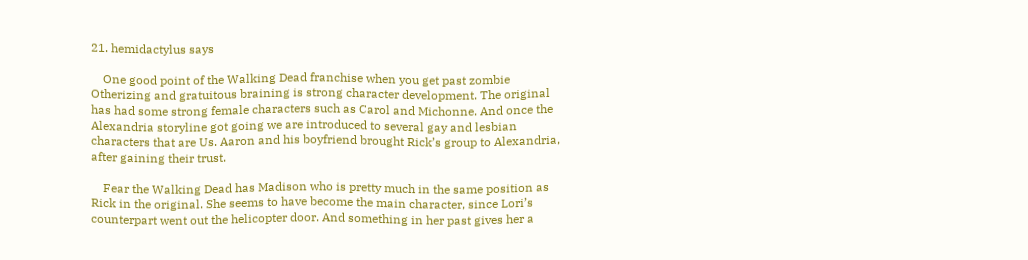21. hemidactylus says

    One good point of the Walking Dead franchise when you get past zombie Otherizing and gratuitous braining is strong character development. The original has had some strong female characters such as Carol and Michonne. And once the Alexandria storyline got going we are introduced to several gay and lesbian characters that are Us. Aaron and his boyfriend brought Rick’s group to Alexandria, after gaining their trust.

    Fear the Walking Dead has Madison who is pretty much in the same position as Rick in the original. She seems to have become the main character, since Lori’s counterpart went out the helicopter door. And something in her past gives her a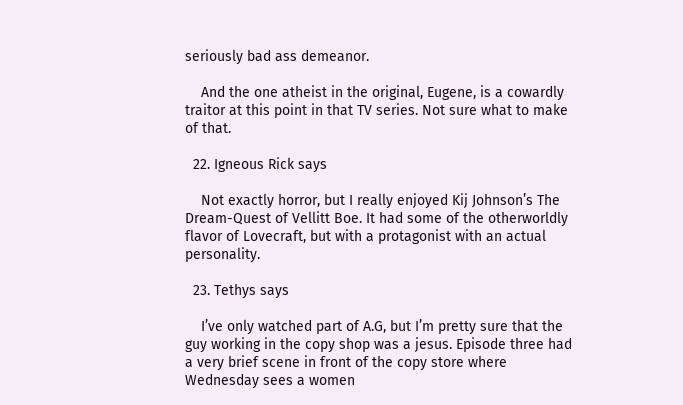seriously bad ass demeanor.

    And the one atheist in the original, Eugene, is a cowardly traitor at this point in that TV series. Not sure what to make of that.

  22. Igneous Rick says

    Not exactly horror, but I really enjoyed Kij Johnson’s The Dream-Quest of Vellitt Boe. It had some of the otherworldly flavor of Lovecraft, but with a protagonist with an actual personality.

  23. Tethys says

    I’ve only watched part of A.G, but I’m pretty sure that the guy working in the copy shop was a jesus. Episode three had a very brief scene in front of the copy store where Wednesday sees a women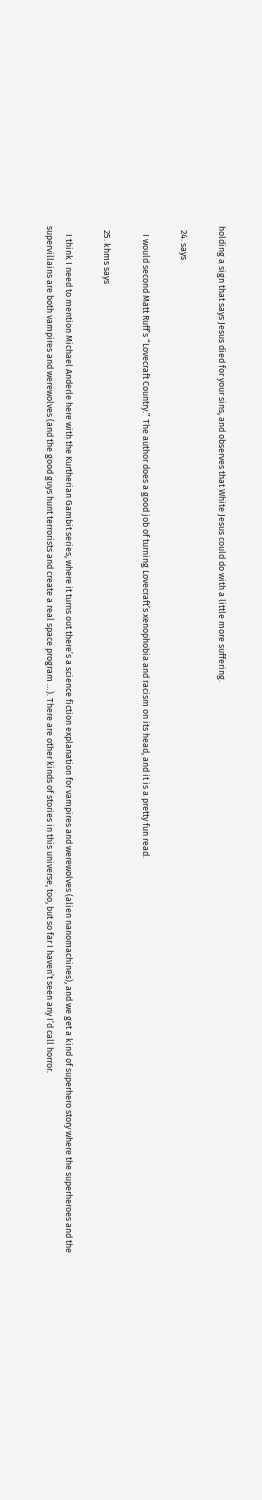holding a sign that says Jesus died for your sins, and observes that White Jesus could do with a little more suffering.

  24. says

    I would second Matt Ruff’s “Lovecraft Country.” The author does a good job of turning Lovecraft’s xenophobia and racism on its head, and it is a pretty fun read.

  25. khms says

    I think I need to mention Michael Anderle here with the Kurtherian Gambit series, where it turns out there’s a science fiction explanation for vampires and werewolves (alien nanomachines), and we get a kind of superhero story where the superheroes and the supervillains are both vampires and werewolves (and the good guys hunt terrorists and create a real space program …). There are other kinds of stories in this universe, too, but so far I haven’t seen any I’d call horror.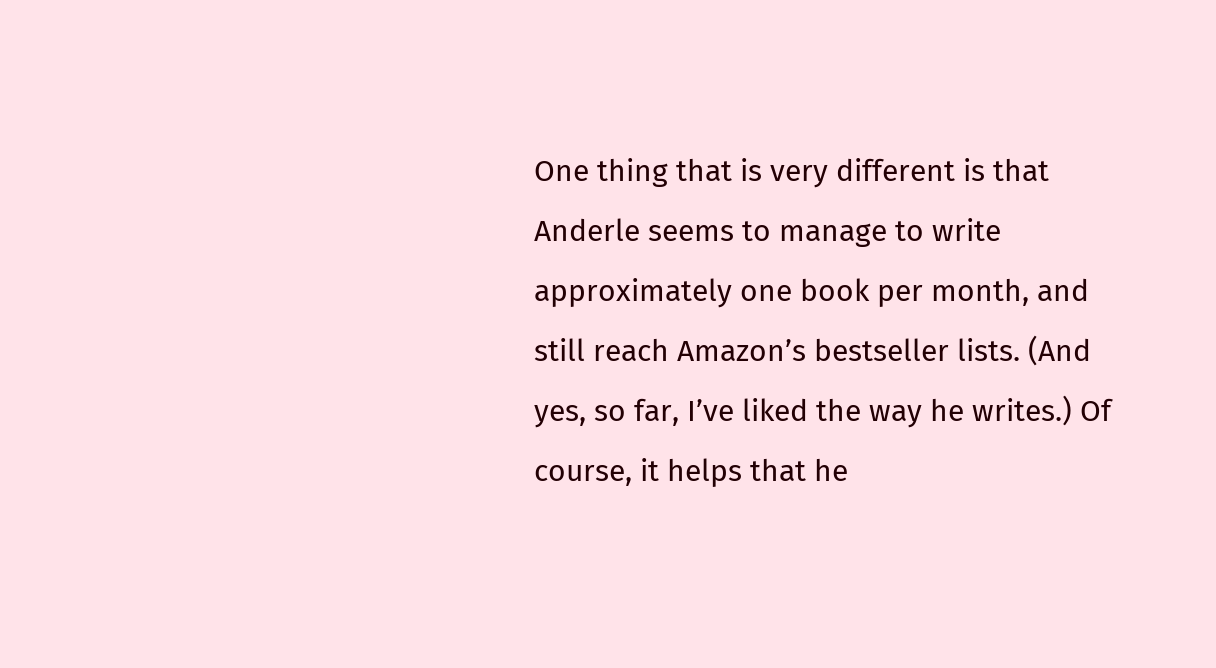One thing that is very different is that Anderle seems to manage to write approximately one book per month, and still reach Amazon’s bestseller lists. (And yes, so far, I’ve liked the way he writes.) Of course, it helps that he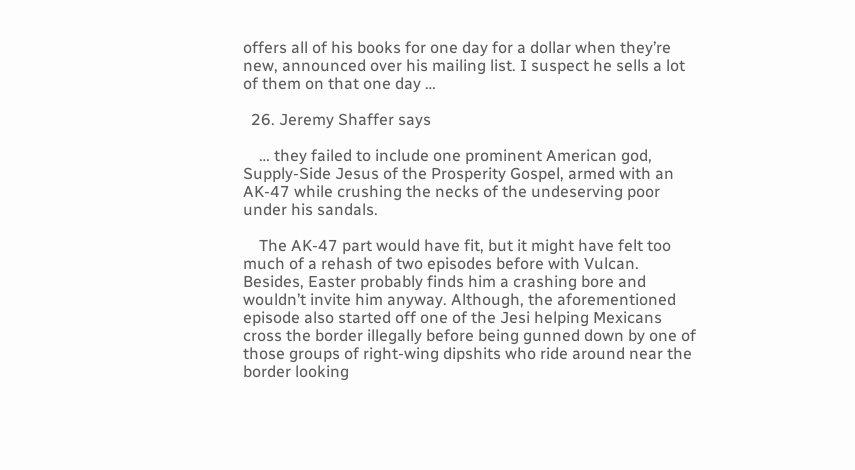offers all of his books for one day for a dollar when they’re new, announced over his mailing list. I suspect he sells a lot of them on that one day …

  26. Jeremy Shaffer says

    … they failed to include one prominent American god, Supply-Side Jesus of the Prosperity Gospel, armed with an AK-47 while crushing the necks of the undeserving poor under his sandals.

    The AK-47 part would have fit, but it might have felt too much of a rehash of two episodes before with Vulcan. Besides, Easter probably finds him a crashing bore and wouldn’t invite him anyway. Although, the aforementioned episode also started off one of the Jesi helping Mexicans cross the border illegally before being gunned down by one of those groups of right-wing dipshits who ride around near the border looking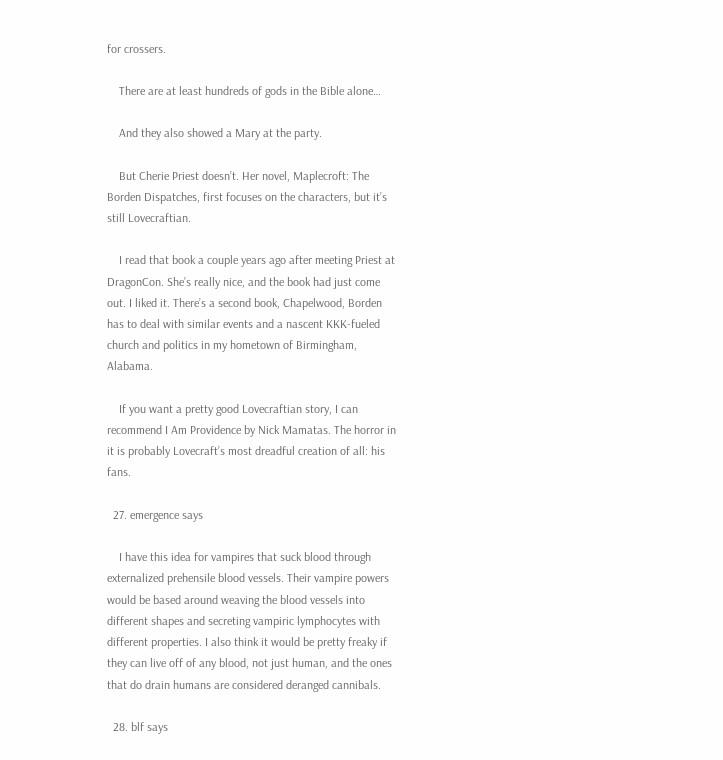for crossers.

    There are at least hundreds of gods in the Bible alone…

    And they also showed a Mary at the party.

    But Cherie Priest doesn’t. Her novel, Maplecroft: The Borden Dispatches, first focuses on the characters, but it’s still Lovecraftian.

    I read that book a couple years ago after meeting Priest at DragonCon. She’s really nice, and the book had just come out. I liked it. There’s a second book, Chapelwood, Borden has to deal with similar events and a nascent KKK-fueled church and politics in my hometown of Birmingham, Alabama.

    If you want a pretty good Lovecraftian story, I can recommend I Am Providence by Nick Mamatas. The horror in it is probably Lovecraft’s most dreadful creation of all: his fans.

  27. emergence says

    I have this idea for vampires that suck blood through externalized prehensile blood vessels. Their vampire powers would be based around weaving the blood vessels into different shapes and secreting vampiric lymphocytes with different properties. I also think it would be pretty freaky if they can live off of any blood, not just human, and the ones that do drain humans are considered deranged cannibals.

  28. blf says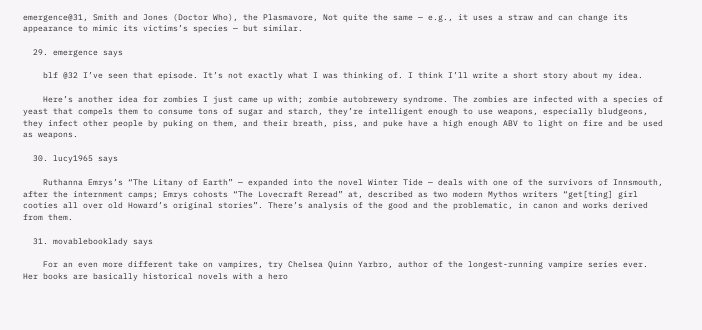emergence@31, Smith and Jones (Doctor Who), the Plasmavore, Not quite the same — e.g., it uses a straw and can change its appearance to mimic its victims’s species — but similar.

  29. emergence says

    blf @32 I’ve seen that episode. It’s not exactly what I was thinking of. I think I’ll write a short story about my idea.

    Here’s another idea for zombies I just came up with; zombie autobrewery syndrome. The zombies are infected with a species of yeast that compels them to consume tons of sugar and starch, they’re intelligent enough to use weapons, especially bludgeons, they infect other people by puking on them, and their breath, piss, and puke have a high enough ABV to light on fire and be used as weapons.

  30. lucy1965 says

    Ruthanna Emrys’s “The Litany of Earth” — expanded into the novel Winter Tide — deals with one of the survivors of Innsmouth, after the internment camps; Emrys cohosts “The Lovecraft Reread” at, described as two modern Mythos writers “get[ting] girl cooties all over old Howard’s original stories”. There’s analysis of the good and the problematic, in canon and works derived from them.

  31. movablebooklady says

    For an even more different take on vampires, try Chelsea Quinn Yarbro, author of the longest-running vampire series ever. Her books are basically historical novels with a hero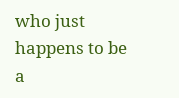who just happens to be a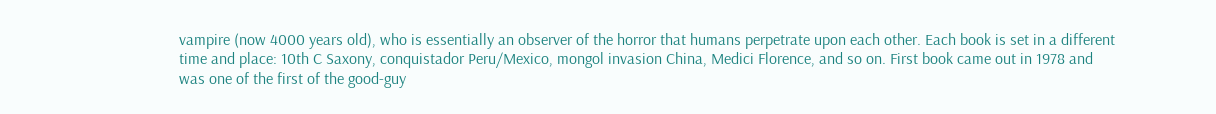vampire (now 4000 years old), who is essentially an observer of the horror that humans perpetrate upon each other. Each book is set in a different time and place: 10th C Saxony, conquistador Peru/Mexico, mongol invasion China, Medici Florence, and so on. First book came out in 1978 and was one of the first of the good-guy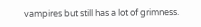vampires but still has a lot of grimness.